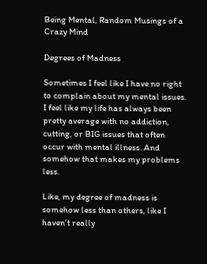Being Mental, Random Musings of a Crazy Mind

Degrees of Madness

Sometimes I feel like I have no right to complain about my mental issues. I feel like my life has always been pretty average with no addiction, cutting, or BIG issues that often occur with mental illness. And somehow that makes my problems less.

Like, my degree of madness is somehow less than others, like I haven’t really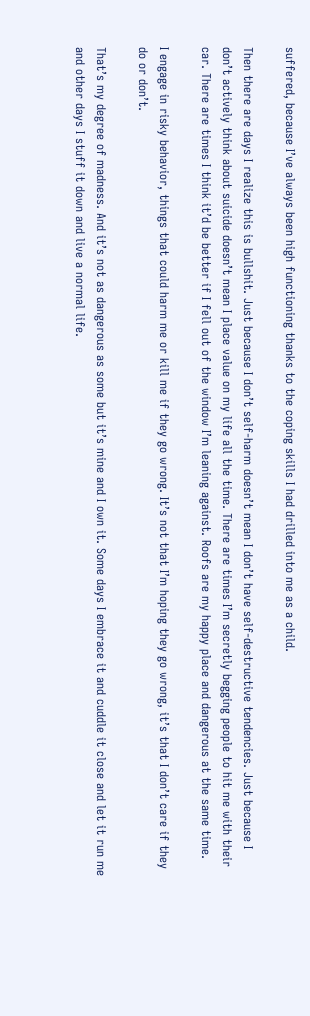suffered, because I’ve always been high functioning thanks to the coping skills I had drilled into me as a child.

Then there are days I realize this is bullshit. Just because I don’t self-harm doesn’t mean I don’t have self-destructive tendencies. Just because I don’t actively think about suicide doesn’t mean I place value on my life all the time. There are times I’m secretly begging people to hit me with their car. There are times I think it’d be better if I fell out of the window I’m leaning against. Roofs are my happy place and dangerous at the same time.

I engage in risky behavior, things that could harm me or kill me if they go wrong. It’s not that I’m hoping they go wrong, it’s that I don’t care if they do or don’t.

That’s my degree of madness. And it’s not as dangerous as some but it’s mine and I own it. Some days I embrace it and cuddle it close and let it run me and other days I stuff it down and live a normal life.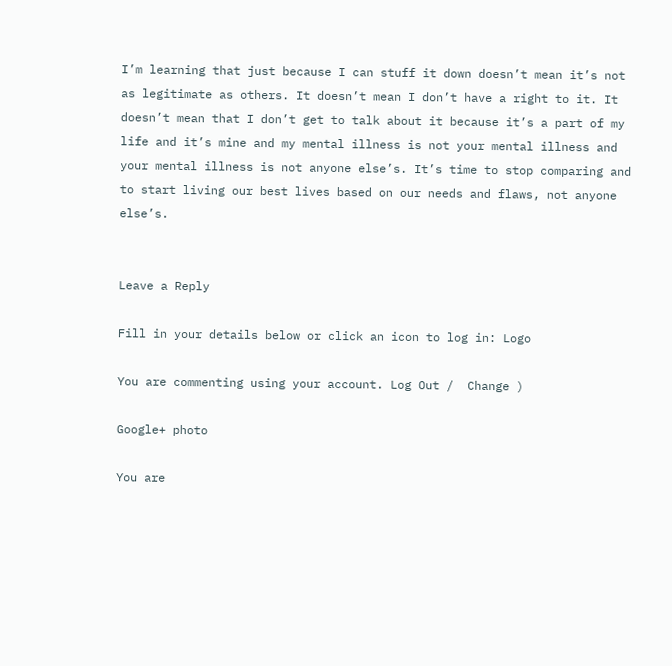I’m learning that just because I can stuff it down doesn’t mean it’s not as legitimate as others. It doesn’t mean I don’t have a right to it. It doesn’t mean that I don’t get to talk about it because it’s a part of my life and it’s mine and my mental illness is not your mental illness and your mental illness is not anyone else’s. It’s time to stop comparing and to start living our best lives based on our needs and flaws, not anyone else’s.


Leave a Reply

Fill in your details below or click an icon to log in: Logo

You are commenting using your account. Log Out /  Change )

Google+ photo

You are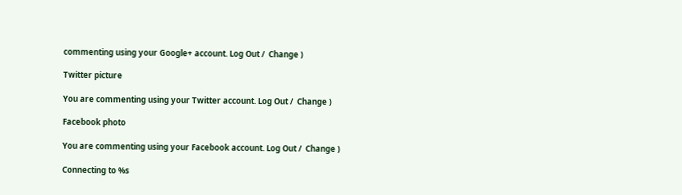commenting using your Google+ account. Log Out /  Change )

Twitter picture

You are commenting using your Twitter account. Log Out /  Change )

Facebook photo

You are commenting using your Facebook account. Log Out /  Change )

Connecting to %s